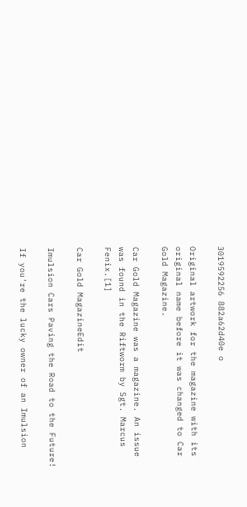3019592256 882a62d40e o

Original artwork for the magazine with its original name before it was changed to Car Gold Magazine.

Car Gold Magazine was a magazine. An issue was found in the Riftworm by Sgt. Marcus Fenix.[1]

Car Gold MagazineEdit

Imulsion Cars Paving the Road to the Future!

If you're the lucky owner of an Imulsion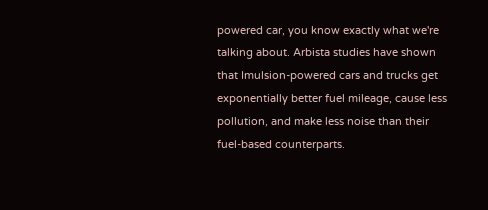powered car, you know exactly what we're talking about. Arbista studies have shown that Imulsion-powered cars and trucks get exponentially better fuel mileage, cause less pollution, and make less noise than their fuel-based counterparts.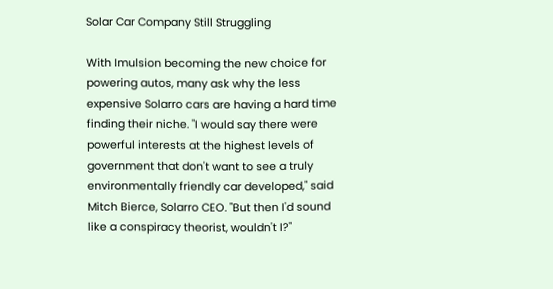Solar Car Company Still Struggling

With Imulsion becoming the new choice for powering autos, many ask why the less expensive Solarro cars are having a hard time finding their niche. "I would say there were powerful interests at the highest levels of government that don't want to see a truly environmentally friendly car developed," said Mitch Bierce, Solarro CEO. "But then I'd sound like a conspiracy theorist, wouldn't I?"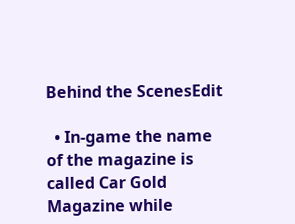Behind the ScenesEdit

  • In-game the name of the magazine is called Car Gold Magazine while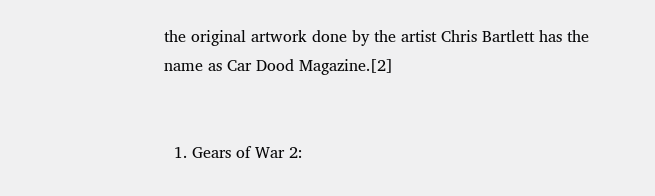the original artwork done by the artist Chris Bartlett has the name as Car Dood Magazine.[2]


  1. Gears of War 2: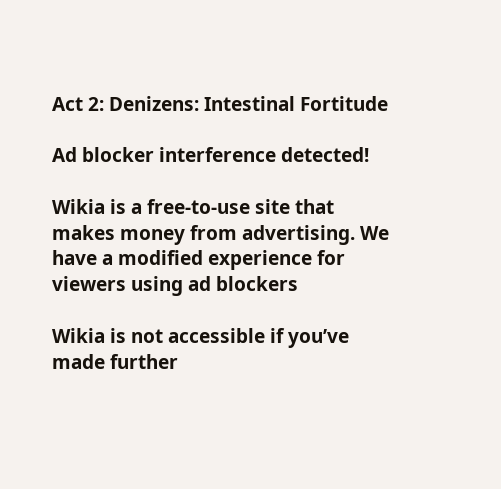Act 2: Denizens: Intestinal Fortitude

Ad blocker interference detected!

Wikia is a free-to-use site that makes money from advertising. We have a modified experience for viewers using ad blockers

Wikia is not accessible if you’ve made further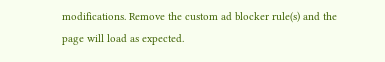modifications. Remove the custom ad blocker rule(s) and the page will load as expected.